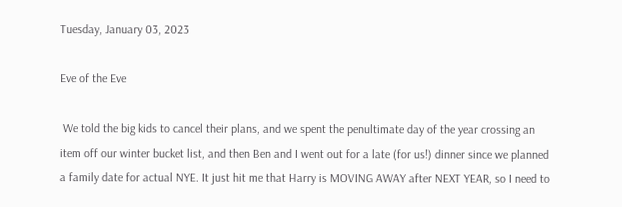Tuesday, January 03, 2023

Eve of the Eve

 We told the big kids to cancel their plans, and we spent the penultimate day of the year crossing an item off our winter bucket list, and then Ben and I went out for a late (for us!) dinner since we planned a family date for actual NYE. It just hit me that Harry is MOVING AWAY after NEXT YEAR, so I need to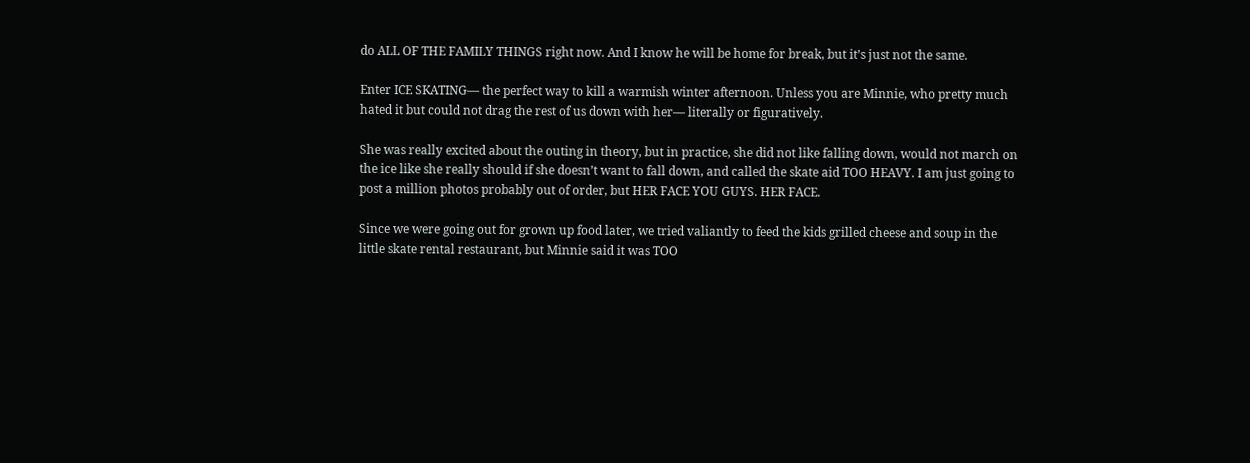do ALL OF THE FAMILY THINGS right now. And I know he will be home for break, but it’s just not the same.

Enter ICE SKATING— the perfect way to kill a warmish winter afternoon. Unless you are Minnie, who pretty much hated it but could not drag the rest of us down with her— literally or figuratively.

She was really excited about the outing in theory, but in practice, she did not like falling down, would not march on the ice like she really should if she doesn’t want to fall down, and called the skate aid TOO HEAVY. I am just going to post a million photos probably out of order, but HER FACE YOU GUYS. HER FACE.

Since we were going out for grown up food later, we tried valiantly to feed the kids grilled cheese and soup in the little skate rental restaurant, but Minnie said it was TOO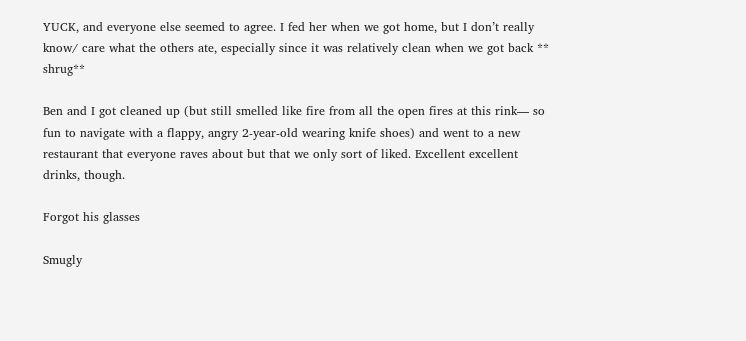YUCK, and everyone else seemed to agree. I fed her when we got home, but I don’t really know/ care what the others ate, especially since it was relatively clean when we got back ** shrug**

Ben and I got cleaned up (but still smelled like fire from all the open fires at this rink— so fun to navigate with a flappy, angry 2-year-old wearing knife shoes) and went to a new restaurant that everyone raves about but that we only sort of liked. Excellent excellent drinks, though.

Forgot his glasses

Smugly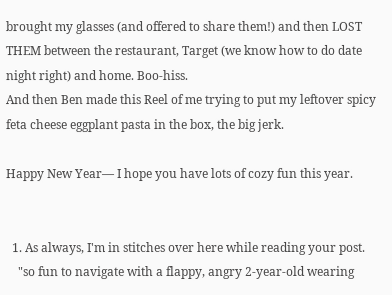brought my glasses (and offered to share them!) and then LOST THEM between the restaurant, Target (we know how to do date night right) and home. Boo-hiss.
And then Ben made this Reel of me trying to put my leftover spicy feta cheese eggplant pasta in the box, the big jerk.

Happy New Year— I hope you have lots of cozy fun this year.


  1. As always, I'm in stitches over here while reading your post.
    "so fun to navigate with a flappy, angry 2-year-old wearing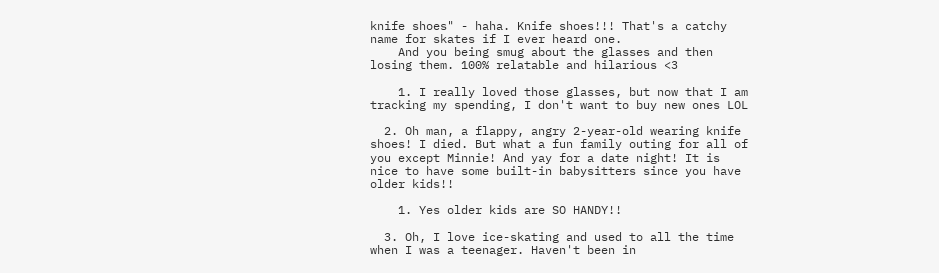knife shoes" - haha. Knife shoes!!! That's a catchy name for skates if I ever heard one.
    And you being smug about the glasses and then losing them. 100% relatable and hilarious <3

    1. I really loved those glasses, but now that I am tracking my spending, I don't want to buy new ones LOL

  2. Oh man, a flappy, angry 2-year-old wearing knife shoes! I died. But what a fun family outing for all of you except Minnie! And yay for a date night! It is nice to have some built-in babysitters since you have older kids!!

    1. Yes older kids are SO HANDY!!

  3. Oh, I love ice-skating and used to all the time when I was a teenager. Haven't been in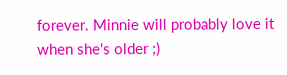forever. Minnie will probably love it when she's older ;)